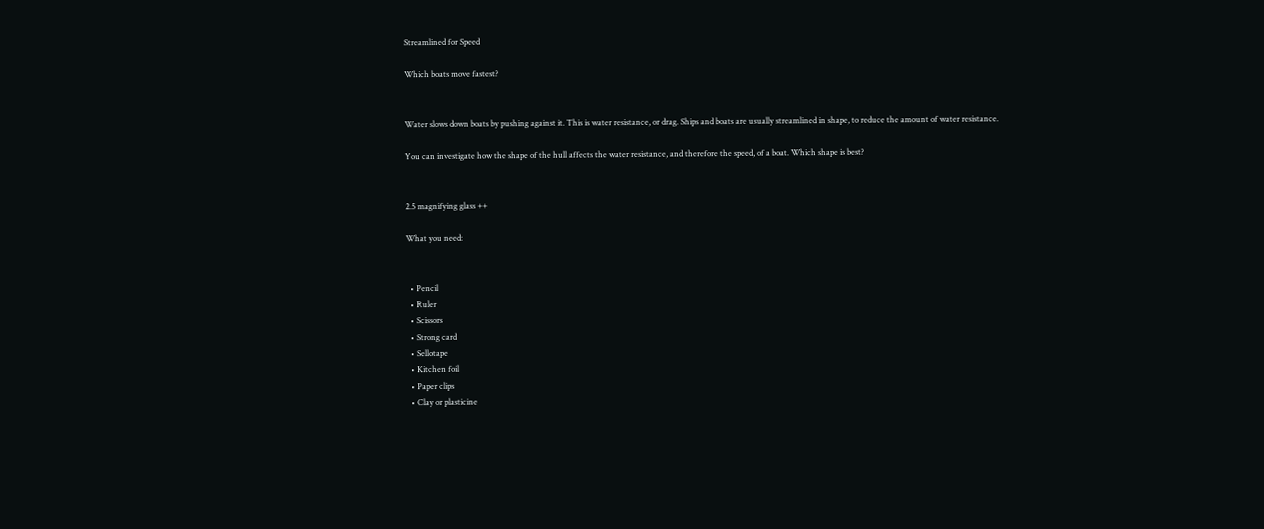Streamlined for Speed

Which boats move fastest?


Water slows down boats by pushing against it. This is water resistance, or drag. Ships and boats are usually streamlined in shape, to reduce the amount of water resistance.

You can investigate how the shape of the hull affects the water resistance, and therefore the speed, of a boat. Which shape is best?


2.5 magnifying glass ++

What you need:


  • Pencil
  • Ruler
  • Scissors
  • Strong card
  • Sellotape
  • Kitchen foil
  • Paper clips
  • Clay or plasticine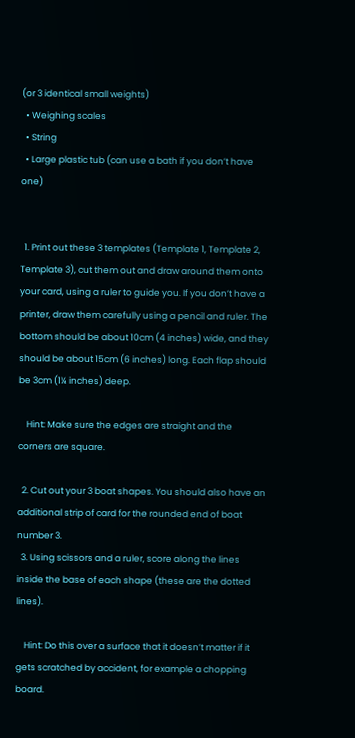(or 3 identical small weights)
  • Weighing scales
  • String
  • Large plastic tub (can use a bath if you don’t have one)


  1. Print out these 3 templates (Template 1, Template 2, Template 3), cut them out and draw around them onto your card, using a ruler to guide you. If you don’t have a printer, draw them carefully using a pencil and ruler. The bottom should be about 10cm (4 inches) wide, and they should be about 15cm (6 inches) long. Each flap should be 3cm (1¼ inches) deep.

    Hint: Make sure the edges are straight and the corners are square.

  2. Cut out your 3 boat shapes. You should also have an additional strip of card for the rounded end of boat number 3.
  3. Using scissors and a ruler, score along the lines inside the base of each shape (these are the dotted lines).

    Hint: Do this over a surface that it doesn’t matter if it gets scratched by accident, for example a chopping board.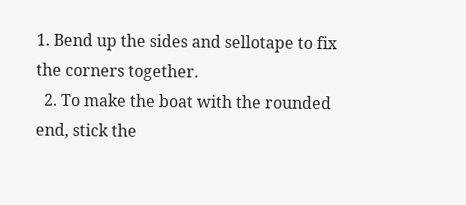1. Bend up the sides and sellotape to fix the corners together.
  2. To make the boat with the rounded end, stick the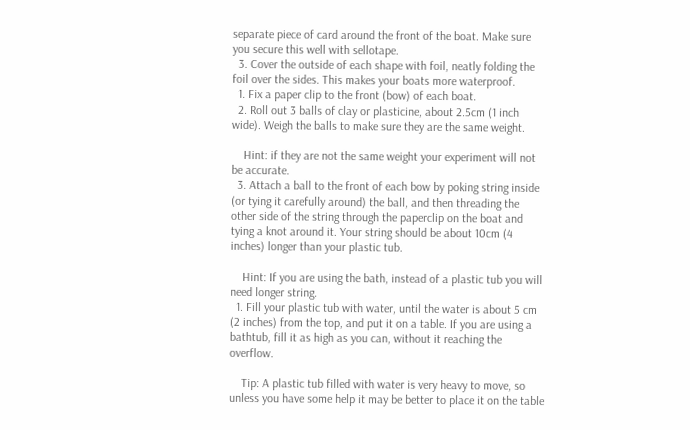separate piece of card around the front of the boat. Make sure you secure this well with sellotape.
  3. Cover the outside of each shape with foil, neatly folding the foil over the sides. This makes your boats more waterproof.
  1. Fix a paper clip to the front (bow) of each boat.
  2. Roll out 3 balls of clay or plasticine, about 2.5cm (1 inch wide). Weigh the balls to make sure they are the same weight.

    Hint: if they are not the same weight your experiment will not be accurate.
  3. Attach a ball to the front of each bow by poking string inside (or tying it carefully around) the ball, and then threading the other side of the string through the paperclip on the boat and tying a knot around it. Your string should be about 10cm (4 inches) longer than your plastic tub.

    Hint: If you are using the bath, instead of a plastic tub you will need longer string.
  1. Fill your plastic tub with water, until the water is about 5 cm (2 inches) from the top, and put it on a table. If you are using a bathtub, fill it as high as you can, without it reaching the overflow.

    Tip: A plastic tub filled with water is very heavy to move, so unless you have some help it may be better to place it on the table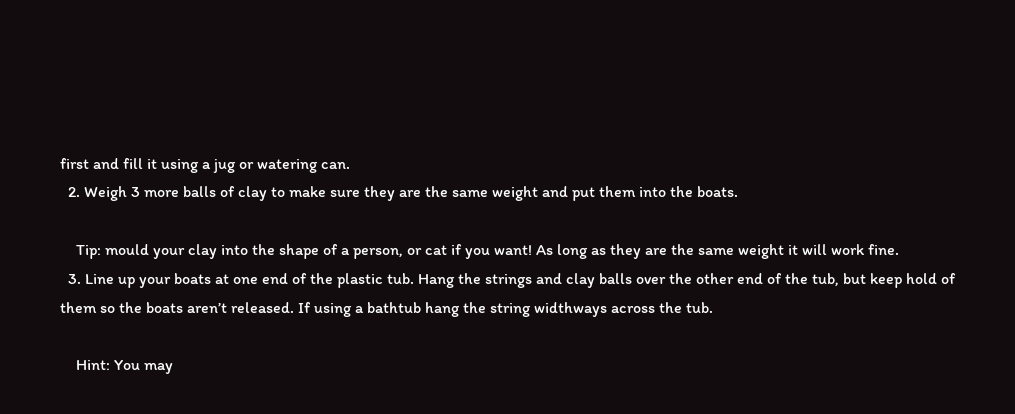first and fill it using a jug or watering can.
  2. Weigh 3 more balls of clay to make sure they are the same weight and put them into the boats.

    Tip: mould your clay into the shape of a person, or cat if you want! As long as they are the same weight it will work fine.
  3. Line up your boats at one end of the plastic tub. Hang the strings and clay balls over the other end of the tub, but keep hold of them so the boats aren’t released. If using a bathtub hang the string widthways across the tub.

    Hint: You may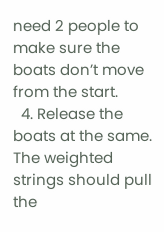need 2 people to make sure the boats don’t move from the start.
  4. Release the boats at the same. The weighted strings should pull the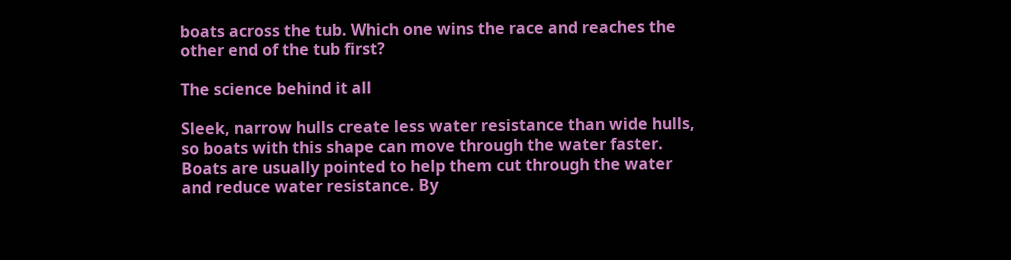boats across the tub. Which one wins the race and reaches the other end of the tub first?

The science behind it all

Sleek, narrow hulls create less water resistance than wide hulls, so boats with this shape can move through the water faster. Boats are usually pointed to help them cut through the water and reduce water resistance. By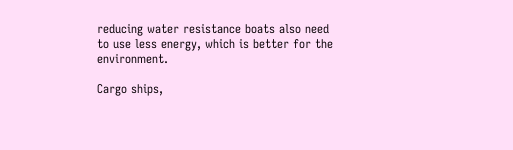reducing water resistance boats also need to use less energy, which is better for the environment.

Cargo ships,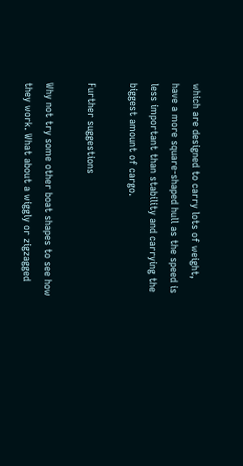which are designed to carry lots of weight, have a more square-shaped hull as the speed is less important than stability and carrying the biggest amount of cargo.

Further suggestions

Why not try some other boat shapes to see how they work. What about a wiggly or zigzagged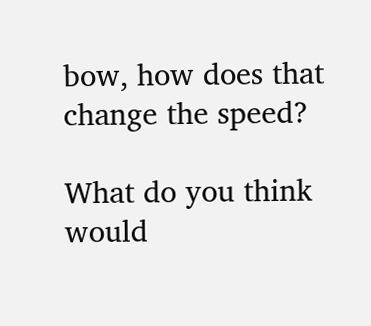bow, how does that change the speed?

What do you think would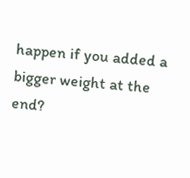happen if you added a bigger weight at the end?